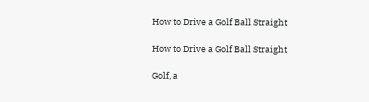How to Drive a Golf Ball Straight

How to Drive a Golf Ball Straight

Golf, a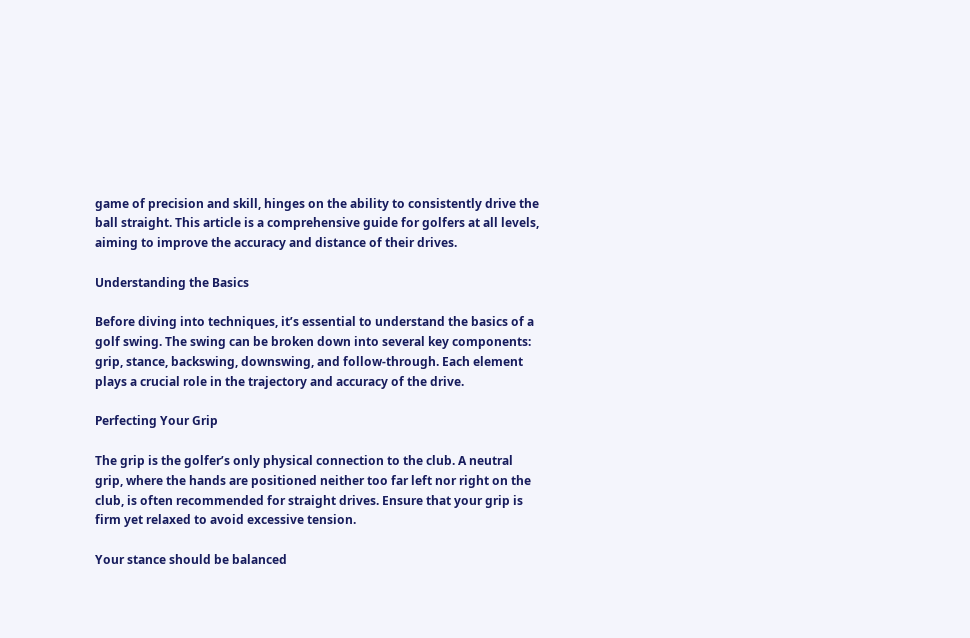game of precision and skill, hinges on the ability to consistently drive the ball straight. This article is a comprehensive guide for golfers at all levels, aiming to improve the accuracy and distance of their drives.

Understanding the Basics

Before diving into techniques, it’s essential to understand the basics of a golf swing. The swing can be broken down into several key components: grip, stance, backswing, downswing, and follow-through. Each element plays a crucial role in the trajectory and accuracy of the drive.

Perfecting Your Grip

The grip is the golfer’s only physical connection to the club. A neutral grip, where the hands are positioned neither too far left nor right on the club, is often recommended for straight drives. Ensure that your grip is firm yet relaxed to avoid excessive tension.

Your stance should be balanced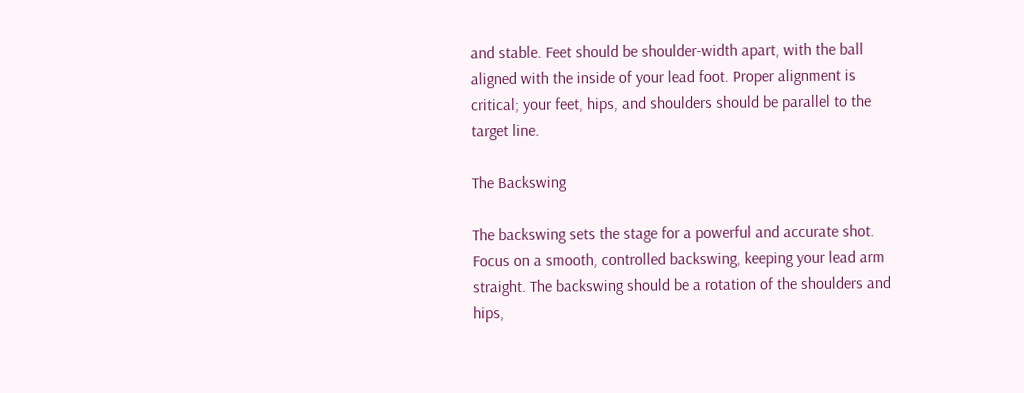and stable. Feet should be shoulder-width apart, with the ball aligned with the inside of your lead foot. Proper alignment is critical; your feet, hips, and shoulders should be parallel to the target line.

The Backswing

The backswing sets the stage for a powerful and accurate shot. Focus on a smooth, controlled backswing, keeping your lead arm straight. The backswing should be a rotation of the shoulders and hips,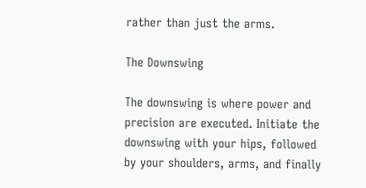rather than just the arms.

The Downswing

The downswing is where power and precision are executed. Initiate the downswing with your hips, followed by your shoulders, arms, and finally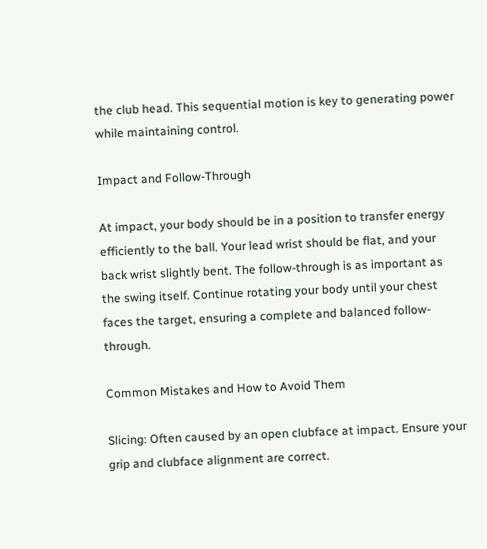the club head. This sequential motion is key to generating power while maintaining control.

Impact and Follow-Through

At impact, your body should be in a position to transfer energy efficiently to the ball. Your lead wrist should be flat, and your back wrist slightly bent. The follow-through is as important as the swing itself. Continue rotating your body until your chest faces the target, ensuring a complete and balanced follow-through.

Common Mistakes and How to Avoid Them

Slicing: Often caused by an open clubface at impact. Ensure your grip and clubface alignment are correct.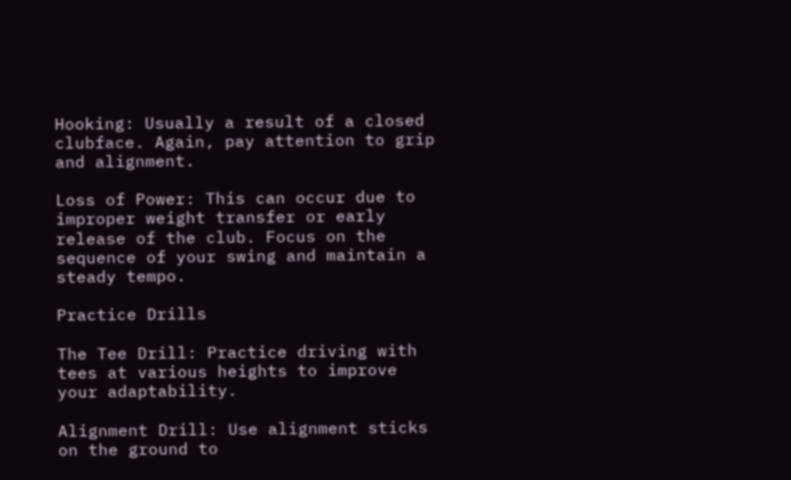Hooking: Usually a result of a closed clubface. Again, pay attention to grip and alignment.

Loss of Power: This can occur due to improper weight transfer or early release of the club. Focus on the sequence of your swing and maintain a steady tempo.

Practice Drills

The Tee Drill: Practice driving with tees at various heights to improve your adaptability.

Alignment Drill: Use alignment sticks on the ground to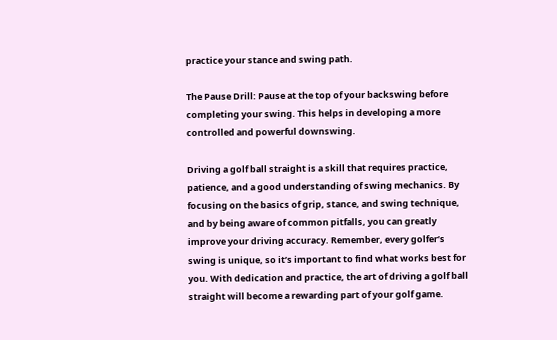practice your stance and swing path.

The Pause Drill: Pause at the top of your backswing before completing your swing. This helps in developing a more controlled and powerful downswing.

Driving a golf ball straight is a skill that requires practice, patience, and a good understanding of swing mechanics. By focusing on the basics of grip, stance, and swing technique, and by being aware of common pitfalls, you can greatly improve your driving accuracy. Remember, every golfer’s swing is unique, so it’s important to find what works best for you. With dedication and practice, the art of driving a golf ball straight will become a rewarding part of your golf game.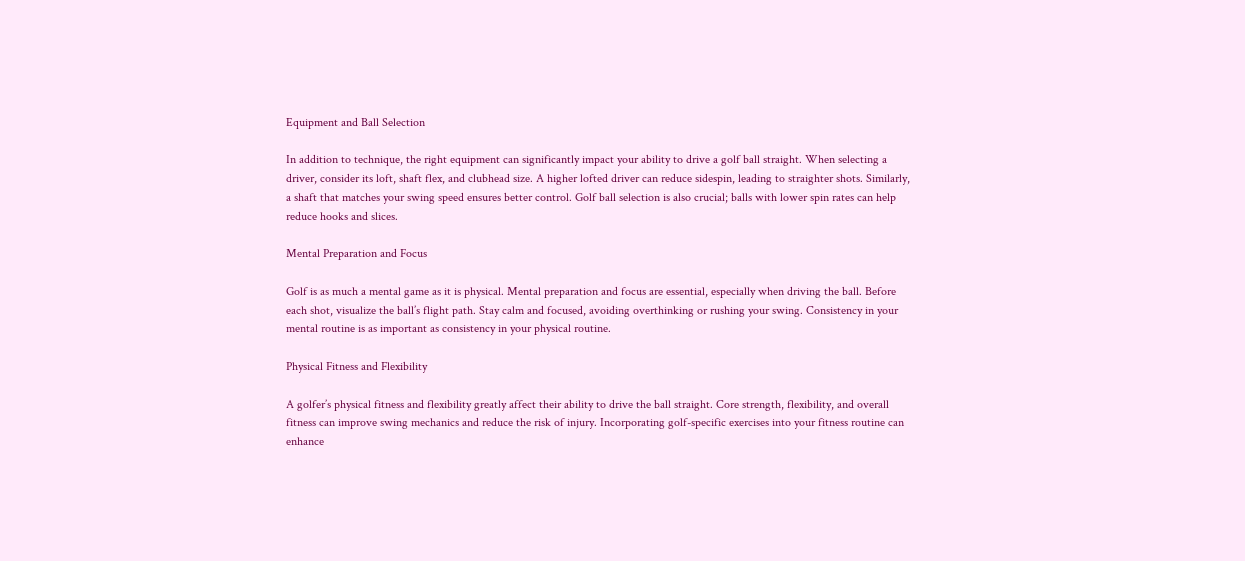Equipment and Ball Selection

In addition to technique, the right equipment can significantly impact your ability to drive a golf ball straight. When selecting a driver, consider its loft, shaft flex, and clubhead size. A higher lofted driver can reduce sidespin, leading to straighter shots. Similarly, a shaft that matches your swing speed ensures better control. Golf ball selection is also crucial; balls with lower spin rates can help reduce hooks and slices.

Mental Preparation and Focus

Golf is as much a mental game as it is physical. Mental preparation and focus are essential, especially when driving the ball. Before each shot, visualize the ball’s flight path. Stay calm and focused, avoiding overthinking or rushing your swing. Consistency in your mental routine is as important as consistency in your physical routine.

Physical Fitness and Flexibility

A golfer’s physical fitness and flexibility greatly affect their ability to drive the ball straight. Core strength, flexibility, and overall fitness can improve swing mechanics and reduce the risk of injury. Incorporating golf-specific exercises into your fitness routine can enhance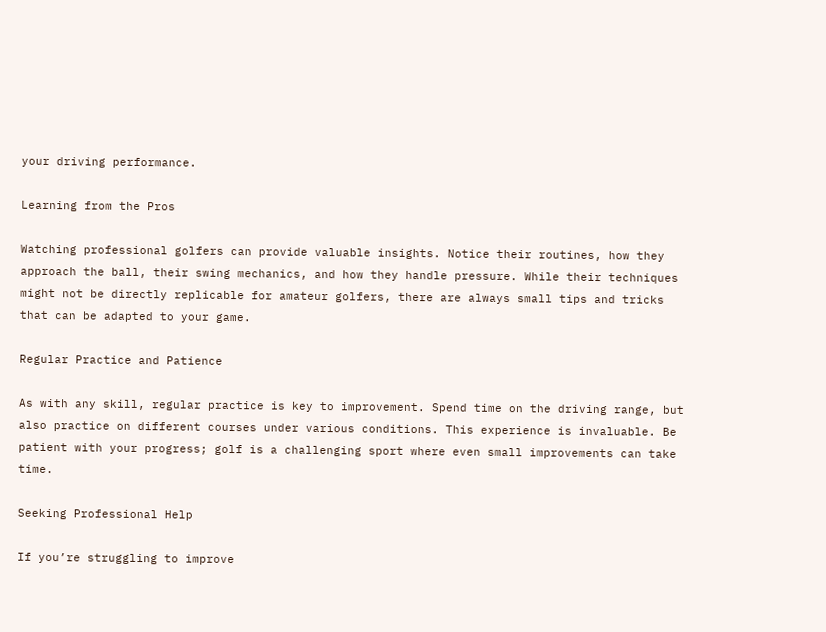your driving performance.

Learning from the Pros

Watching professional golfers can provide valuable insights. Notice their routines, how they approach the ball, their swing mechanics, and how they handle pressure. While their techniques might not be directly replicable for amateur golfers, there are always small tips and tricks that can be adapted to your game.

Regular Practice and Patience

As with any skill, regular practice is key to improvement. Spend time on the driving range, but also practice on different courses under various conditions. This experience is invaluable. Be patient with your progress; golf is a challenging sport where even small improvements can take time.

Seeking Professional Help

If you’re struggling to improve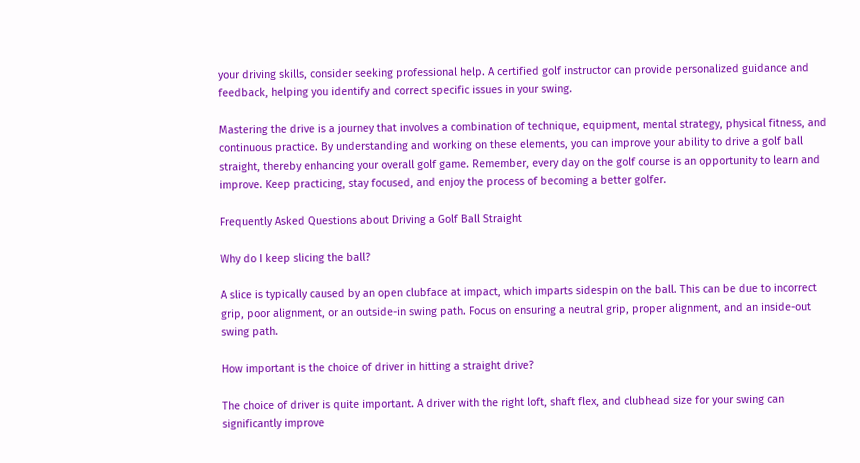your driving skills, consider seeking professional help. A certified golf instructor can provide personalized guidance and feedback, helping you identify and correct specific issues in your swing.

Mastering the drive is a journey that involves a combination of technique, equipment, mental strategy, physical fitness, and continuous practice. By understanding and working on these elements, you can improve your ability to drive a golf ball straight, thereby enhancing your overall golf game. Remember, every day on the golf course is an opportunity to learn and improve. Keep practicing, stay focused, and enjoy the process of becoming a better golfer.

Frequently Asked Questions about Driving a Golf Ball Straight

Why do I keep slicing the ball?

A slice is typically caused by an open clubface at impact, which imparts sidespin on the ball. This can be due to incorrect grip, poor alignment, or an outside-in swing path. Focus on ensuring a neutral grip, proper alignment, and an inside-out swing path.

How important is the choice of driver in hitting a straight drive?

The choice of driver is quite important. A driver with the right loft, shaft flex, and clubhead size for your swing can significantly improve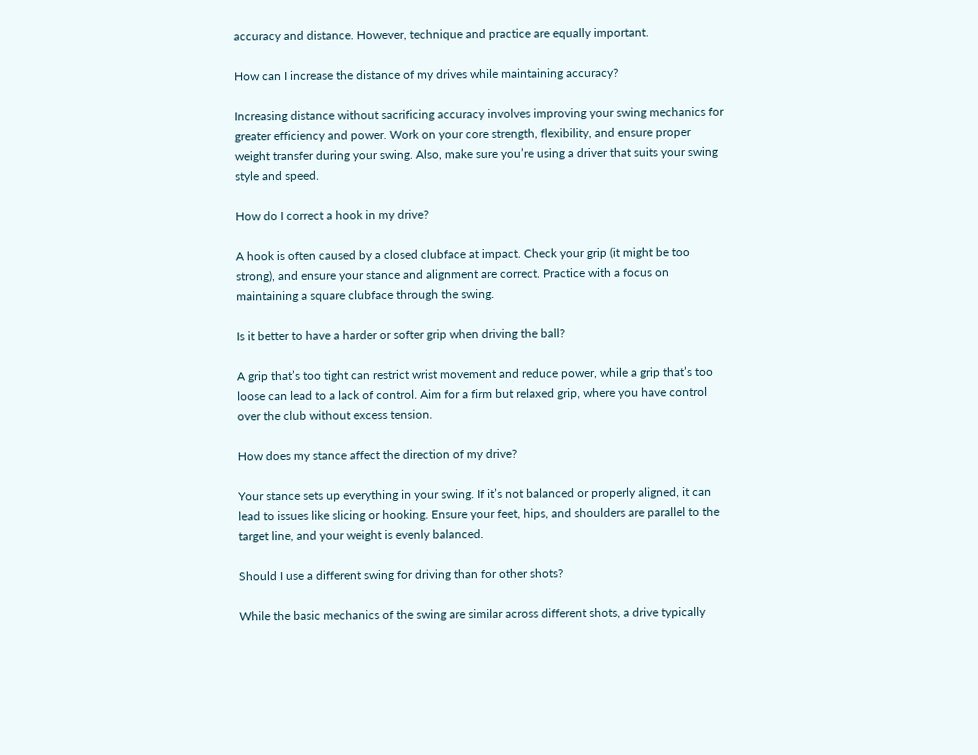accuracy and distance. However, technique and practice are equally important.

How can I increase the distance of my drives while maintaining accuracy?

Increasing distance without sacrificing accuracy involves improving your swing mechanics for greater efficiency and power. Work on your core strength, flexibility, and ensure proper weight transfer during your swing. Also, make sure you’re using a driver that suits your swing style and speed.

How do I correct a hook in my drive?

A hook is often caused by a closed clubface at impact. Check your grip (it might be too strong), and ensure your stance and alignment are correct. Practice with a focus on maintaining a square clubface through the swing.

Is it better to have a harder or softer grip when driving the ball?

A grip that’s too tight can restrict wrist movement and reduce power, while a grip that’s too loose can lead to a lack of control. Aim for a firm but relaxed grip, where you have control over the club without excess tension.

How does my stance affect the direction of my drive?

Your stance sets up everything in your swing. If it’s not balanced or properly aligned, it can lead to issues like slicing or hooking. Ensure your feet, hips, and shoulders are parallel to the target line, and your weight is evenly balanced.

Should I use a different swing for driving than for other shots?

While the basic mechanics of the swing are similar across different shots, a drive typically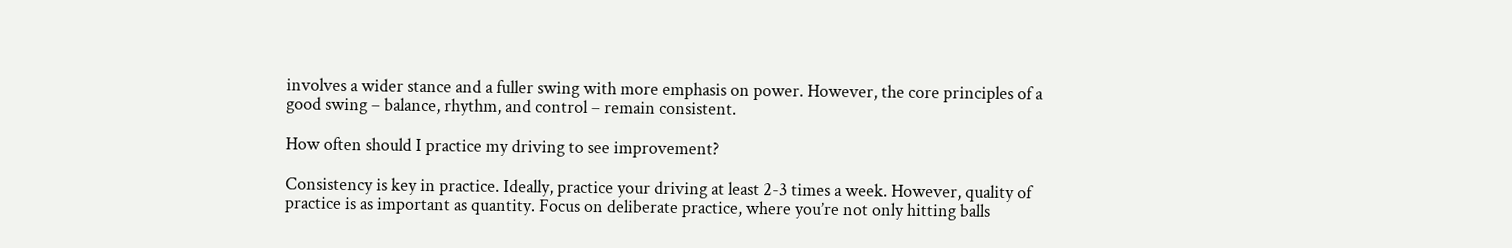involves a wider stance and a fuller swing with more emphasis on power. However, the core principles of a good swing – balance, rhythm, and control – remain consistent.

How often should I practice my driving to see improvement?

Consistency is key in practice. Ideally, practice your driving at least 2-3 times a week. However, quality of practice is as important as quantity. Focus on deliberate practice, where you’re not only hitting balls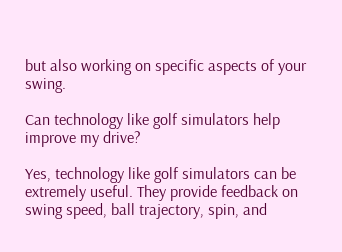but also working on specific aspects of your swing.

Can technology like golf simulators help improve my drive?

Yes, technology like golf simulators can be extremely useful. They provide feedback on swing speed, ball trajectory, spin, and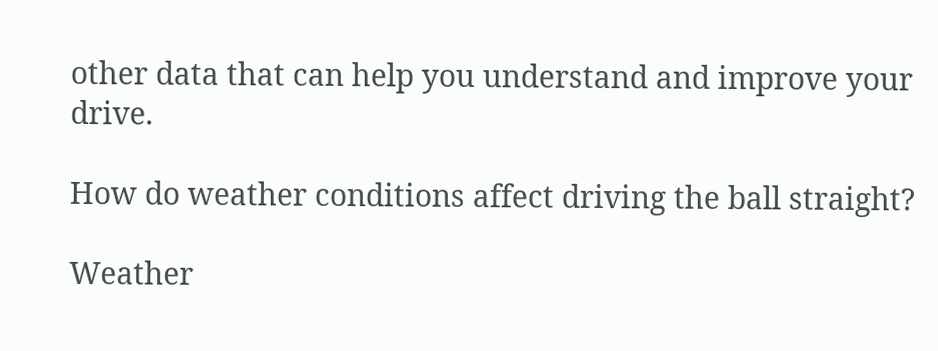other data that can help you understand and improve your drive.

How do weather conditions affect driving the ball straight?

Weather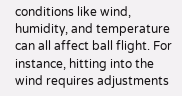conditions like wind, humidity, and temperature can all affect ball flight. For instance, hitting into the wind requires adjustments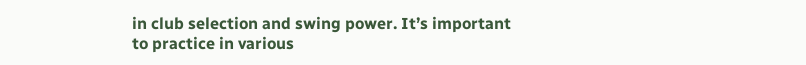in club selection and swing power. It’s important to practice in various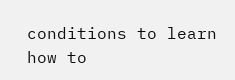conditions to learn how to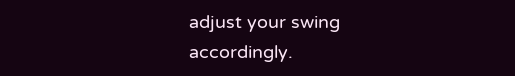adjust your swing accordingly.